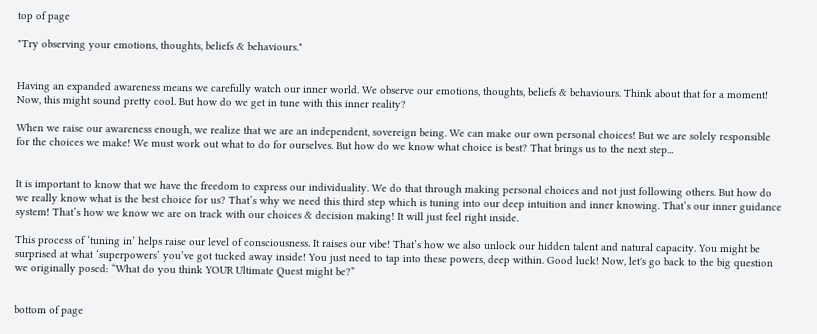top of page

"Try observing your emotions, thoughts, beliefs & behaviours."


Having an expanded awareness means we carefully watch our inner world. We observe our emotions, thoughts, beliefs & behaviours. Think about that for a moment! Now, this might sound pretty cool. But how do we get in tune with this inner reality?

When we raise our awareness enough, we realize that we are an independent, sovereign being. We can make our own personal choices! But we are solely responsible for the choices we make! We must work out what to do for ourselves. But how do we know what choice is best? That brings us to the next step...


It is important to know that we have the freedom to express our individuality. We do that through making personal choices and not just following others. But how do we really know what is the best choice for us? That’s why we need this third step which is tuning into our deep intuition and inner knowing. That’s our inner guidance system! That’s how we know we are on track with our choices & decision making! It will just feel right inside.

This process of ‘tuning in’ helps raise our level of consciousness. It raises our vibe! That’s how we also unlock our hidden talent and natural capacity. You might be surprised at what ‘superpowers’ you’ve got tucked away inside! You just need to tap into these powers, deep within. Good luck! Now, let's go back to the big question we originally posed: “What do you think YOUR Ultimate Quest might be?”


bottom of page